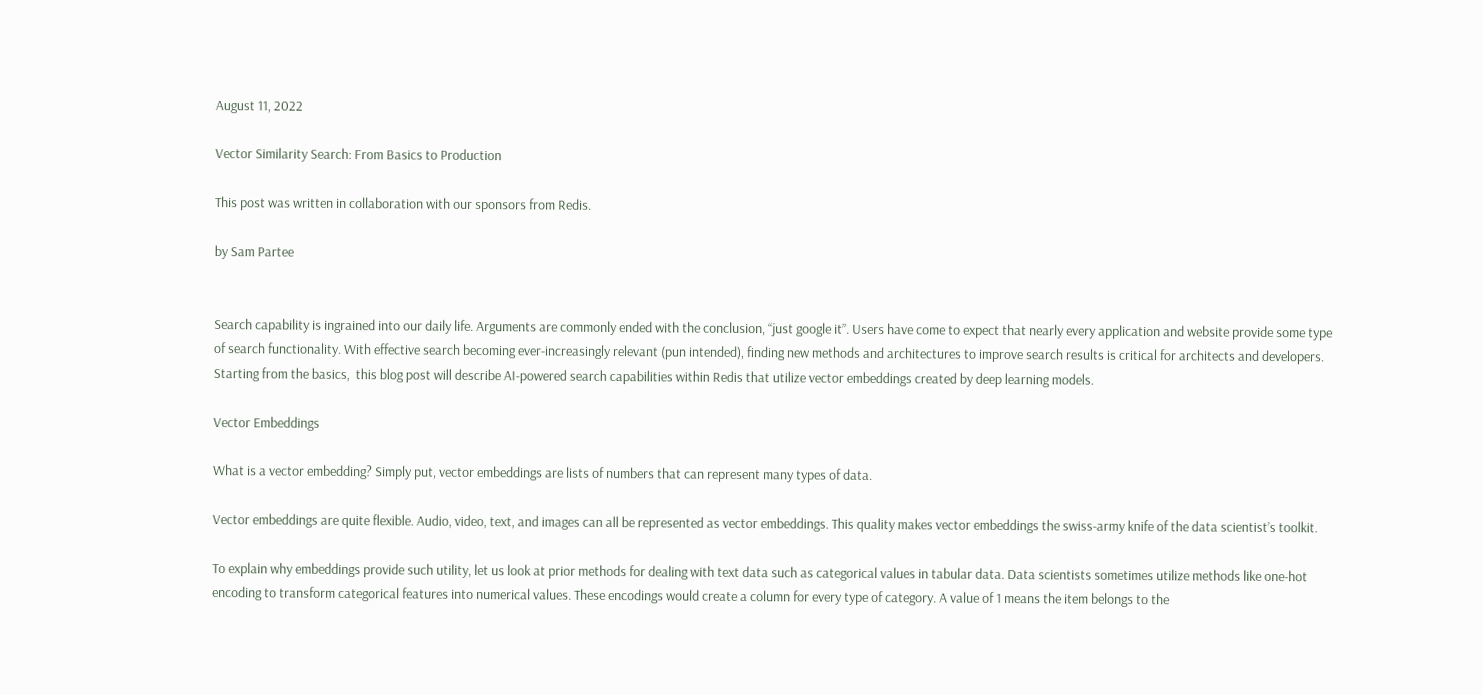August 11, 2022

Vector Similarity Search: From Basics to Production

This post was written in collaboration with our sponsors from Redis.

by Sam Partee


Search capability is ingrained into our daily life. Arguments are commonly ended with the conclusion, “just google it”. Users have come to expect that nearly every application and website provide some type of search functionality. With effective search becoming ever-increasingly relevant (pun intended), finding new methods and architectures to improve search results is critical for architects and developers. Starting from the basics,  this blog post will describe AI-powered search capabilities within Redis that utilize vector embeddings created by deep learning models.

Vector Embeddings

What is a vector embedding? Simply put, vector embeddings are lists of numbers that can represent many types of data.

Vector embeddings are quite flexible. Audio, video, text, and images can all be represented as vector embeddings. This quality makes vector embeddings the swiss-army knife of the data scientist’s toolkit.

To explain why embeddings provide such utility, let us look at prior methods for dealing with text data such as categorical values in tabular data. Data scientists sometimes utilize methods like one-hot encoding to transform categorical features into numerical values. These encodings would create a column for every type of category. A value of 1 means the item belongs to the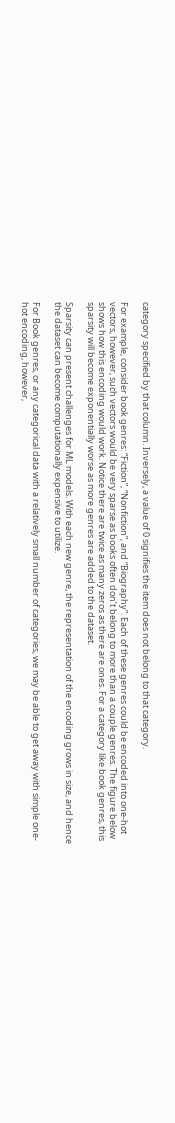category specified by that column. Inversely, a value of 0 signifies the item does not belong to that category.

For example, consider book genres: “Fiction”, “Nonfiction”, and “Biography”. Each of these genres could be encoded into one-hot vectors, however, such vectors would be very sparse as books often don’t belong to more than a couple genres. The figure below shows how this encoding would work. Notice there are twice as many zeros as there are ones. For a category like book genres, this sparsity will become exponentially worse as more genres are added to the dataset.

Sparsity can present challenges for ML models. With each new genre, the representation of the encoding grows in size, and hence the dataset can become computationally expensive to utilize.

For Book genres, or any categorical data with a relatively small number of categories, we may be able to get away with simple one-hot encoding, however,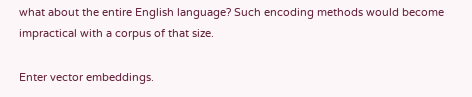what about the entire English language? Such encoding methods would become impractical with a corpus of that size.

Enter vector embeddings.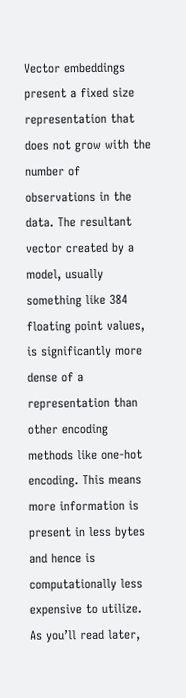Vector embeddings present a fixed size representation that does not grow with the number of observations in the data. The resultant vector created by a model, usually something like 384 floating point values, is significantly more dense of a representation than other encoding methods like one-hot encoding. This means more information is present in less bytes and hence is computationally less expensive to utilize. As you’ll read later,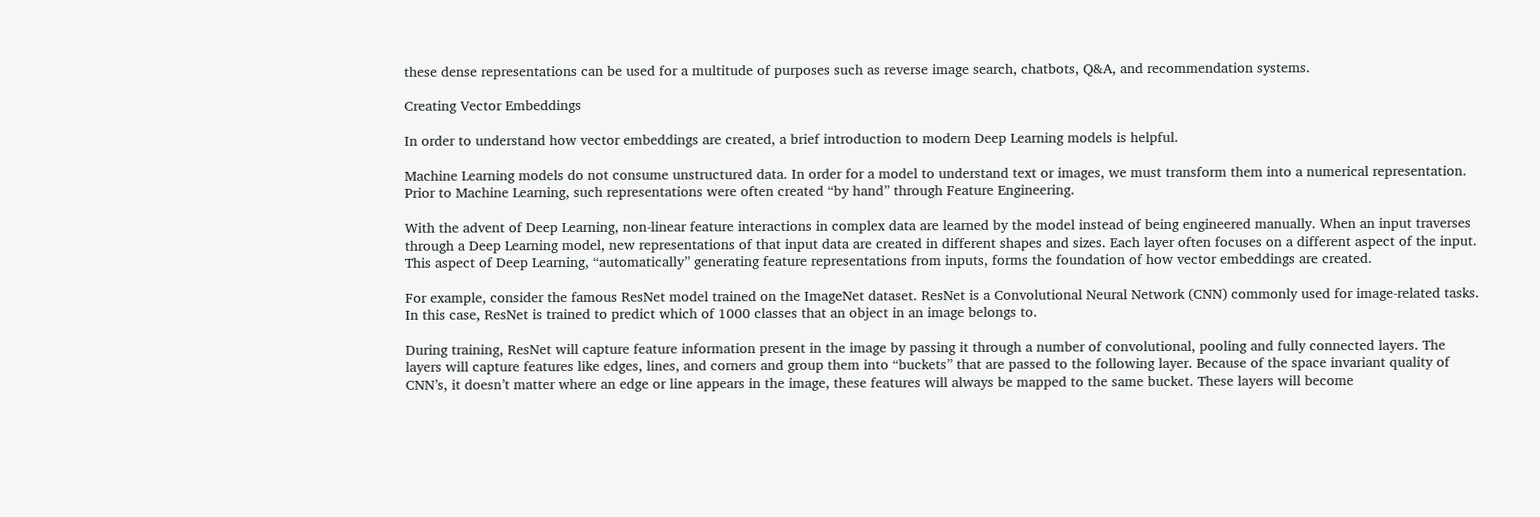these dense representations can be used for a multitude of purposes such as reverse image search, chatbots, Q&A, and recommendation systems.

Creating Vector Embeddings

In order to understand how vector embeddings are created, a brief introduction to modern Deep Learning models is helpful.

Machine Learning models do not consume unstructured data. In order for a model to understand text or images, we must transform them into a numerical representation. Prior to Machine Learning, such representations were often created “by hand” through Feature Engineering.

With the advent of Deep Learning, non-linear feature interactions in complex data are learned by the model instead of being engineered manually. When an input traverses through a Deep Learning model, new representations of that input data are created in different shapes and sizes. Each layer often focuses on a different aspect of the input. This aspect of Deep Learning, “automatically” generating feature representations from inputs, forms the foundation of how vector embeddings are created.

For example, consider the famous ResNet model trained on the ImageNet dataset. ResNet is a Convolutional Neural Network (CNN) commonly used for image-related tasks. In this case, ResNet is trained to predict which of 1000 classes that an object in an image belongs to.

During training, ResNet will capture feature information present in the image by passing it through a number of convolutional, pooling and fully connected layers. The layers will capture features like edges, lines, and corners and group them into “buckets” that are passed to the following layer. Because of the space invariant quality of CNN’s, it doesn’t matter where an edge or line appears in the image, these features will always be mapped to the same bucket. These layers will become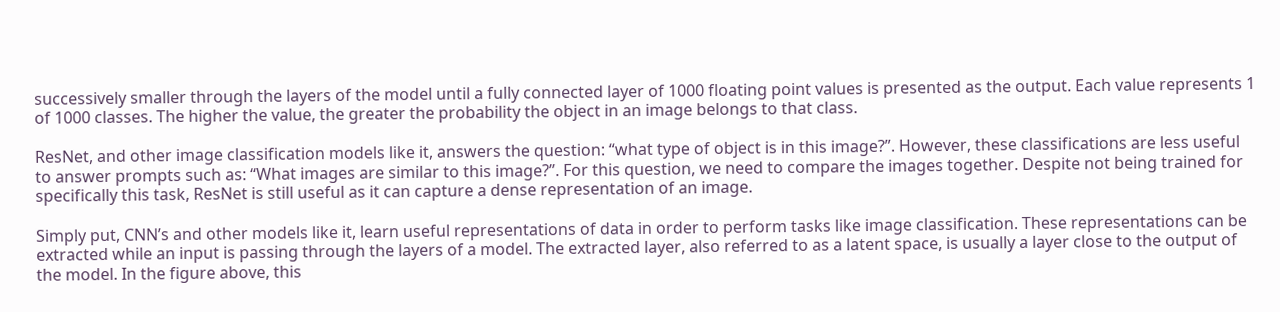successively smaller through the layers of the model until a fully connected layer of 1000 floating point values is presented as the output. Each value represents 1 of 1000 classes. The higher the value, the greater the probability the object in an image belongs to that class.

ResNet, and other image classification models like it, answers the question: “what type of object is in this image?”. However, these classifications are less useful to answer prompts such as: “What images are similar to this image?”. For this question, we need to compare the images together. Despite not being trained for specifically this task, ResNet is still useful as it can capture a dense representation of an image.

Simply put, CNN’s and other models like it, learn useful representations of data in order to perform tasks like image classification. These representations can be extracted while an input is passing through the layers of a model. The extracted layer, also referred to as a latent space, is usually a layer close to the output of the model. In the figure above, this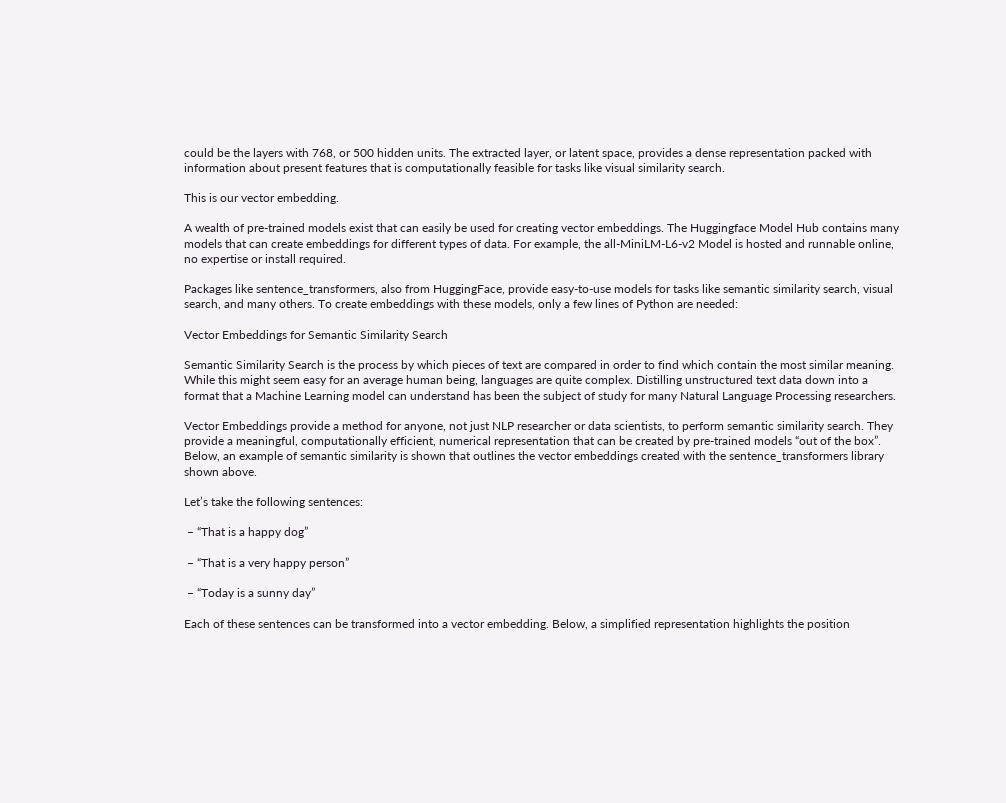could be the layers with 768, or 500 hidden units. The extracted layer, or latent space, provides a dense representation packed with information about present features that is computationally feasible for tasks like visual similarity search.

This is our vector embedding.

A wealth of pre-trained models exist that can easily be used for creating vector embeddings. The Huggingface Model Hub contains many models that can create embeddings for different types of data. For example, the all-MiniLM-L6-v2 Model is hosted and runnable online, no expertise or install required.

Packages like sentence_transformers, also from HuggingFace, provide easy-to-use models for tasks like semantic similarity search, visual search, and many others. To create embeddings with these models, only a few lines of Python are needed:

Vector Embeddings for Semantic Similarity Search

Semantic Similarity Search is the process by which pieces of text are compared in order to find which contain the most similar meaning. While this might seem easy for an average human being, languages are quite complex. Distilling unstructured text data down into a format that a Machine Learning model can understand has been the subject of study for many Natural Language Processing researchers.

Vector Embeddings provide a method for anyone, not just NLP researcher or data scientists, to perform semantic similarity search. They provide a meaningful, computationally efficient, numerical representation that can be created by pre-trained models “out of the box”. Below, an example of semantic similarity is shown that outlines the vector embeddings created with the sentence_transformers library shown above.

Let’s take the following sentences:

 – “That is a happy dog”

 – “That is a very happy person”

 – “Today is a sunny day”

Each of these sentences can be transformed into a vector embedding. Below, a simplified representation highlights the position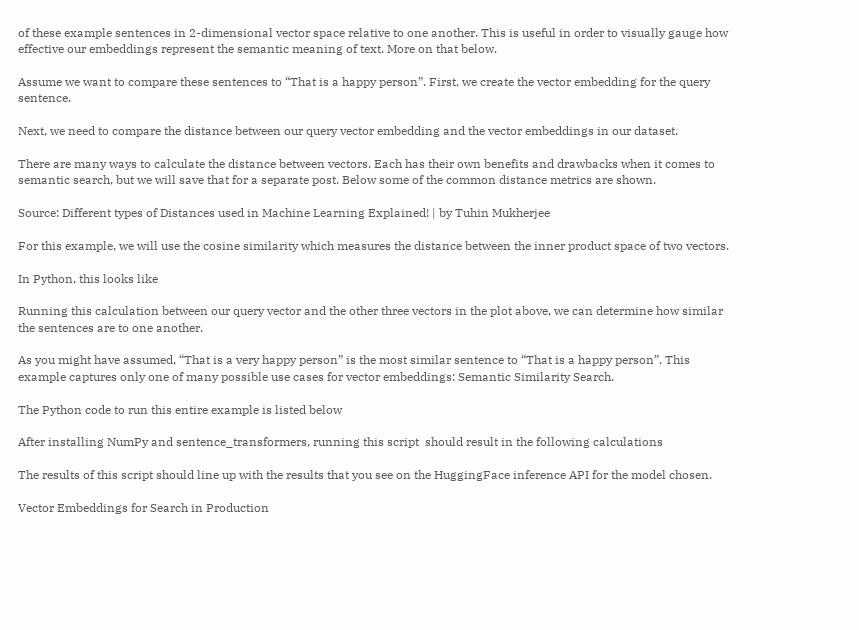of these example sentences in 2-dimensional vector space relative to one another. This is useful in order to visually gauge how effective our embeddings represent the semantic meaning of text. More on that below.

Assume we want to compare these sentences to “That is a happy person”. First, we create the vector embedding for the query sentence.

Next, we need to compare the distance between our query vector embedding and the vector embeddings in our dataset.

There are many ways to calculate the distance between vectors. Each has their own benefits and drawbacks when it comes to semantic search, but we will save that for a separate post. Below some of the common distance metrics are shown.

Source: Different types of Distances used in Machine Learning Explained! | by Tuhin Mukherjee

For this example, we will use the cosine similarity which measures the distance between the inner product space of two vectors.

In Python, this looks like

Running this calculation between our query vector and the other three vectors in the plot above, we can determine how similar the sentences are to one another.

As you might have assumed, “That is a very happy person” is the most similar sentence to “That is a happy person”. This example captures only one of many possible use cases for vector embeddings: Semantic Similarity Search.

The Python code to run this entire example is listed below

After installing NumPy and sentence_transformers, running this script  should result in the following calculations

The results of this script should line up with the results that you see on the HuggingFace inference API for the model chosen.

Vector Embeddings for Search in Production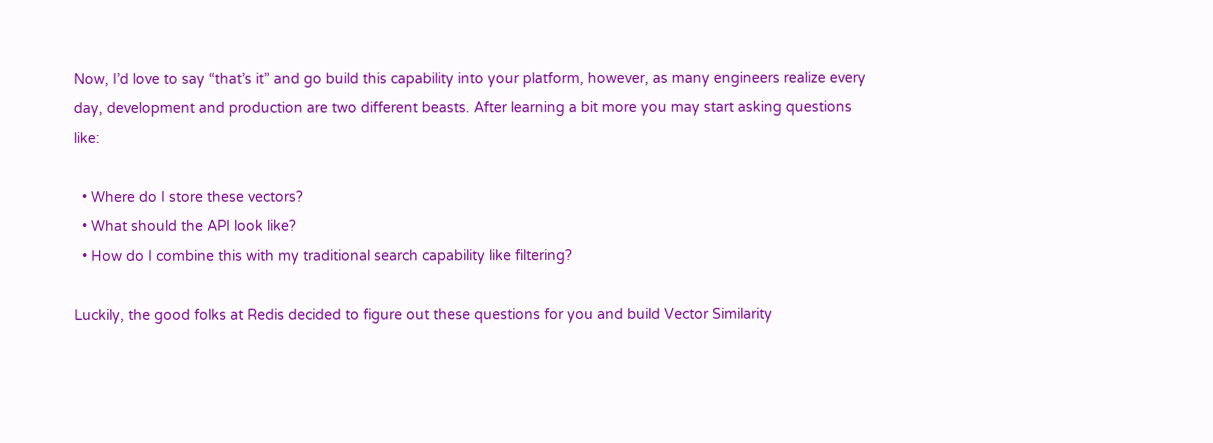Now, I’d love to say “that’s it” and go build this capability into your platform, however, as many engineers realize every day, development and production are two different beasts. After learning a bit more you may start asking questions like:

  • Where do I store these vectors?
  • What should the API look like?
  • How do I combine this with my traditional search capability like filtering?

Luckily, the good folks at Redis decided to figure out these questions for you and build Vector Similarity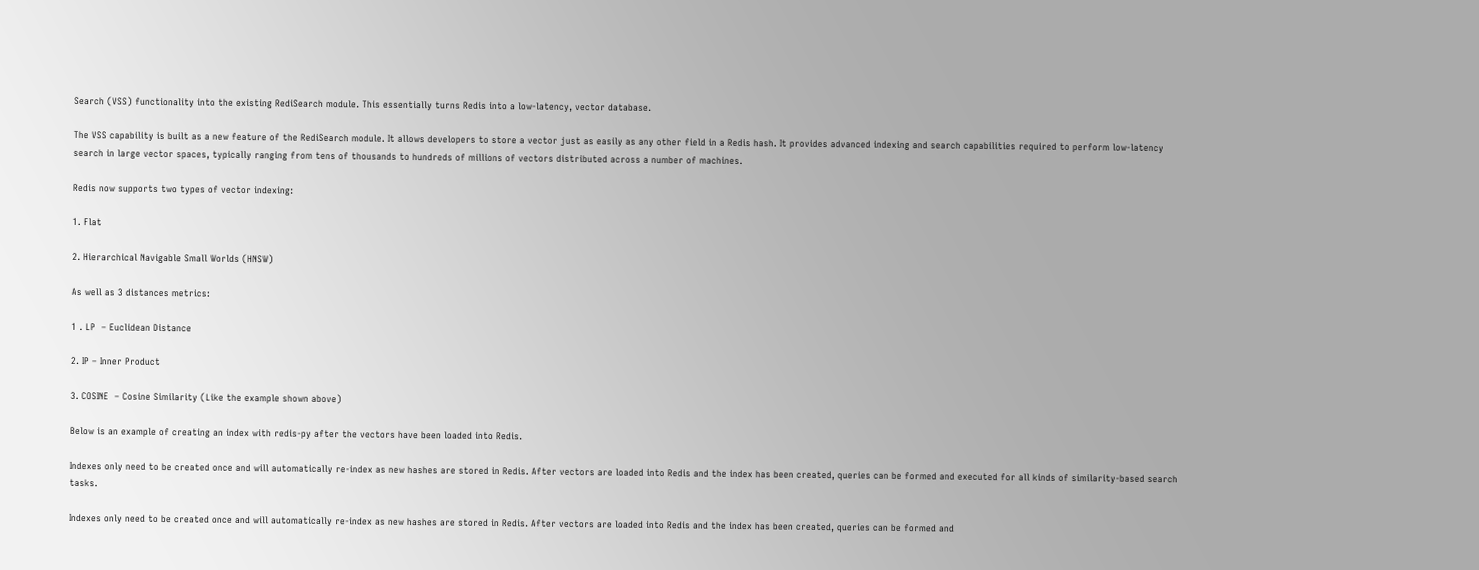Search (VSS) functionality into the existing RediSearch module. This essentially turns Redis into a low-latency, vector database.

The VSS capability is built as a new feature of the RediSearch module. It allows developers to store a vector just as easily as any other field in a Redis hash. It provides advanced indexing and search capabilities required to perform low-latency search in large vector spaces, typically ranging from tens of thousands to hundreds of millions of vectors distributed across a number of machines.

Redis now supports two types of vector indexing:

1. Flat

2. Hierarchical Navigable Small Worlds (HNSW)

As well as 3 distances metrics:

1 . LP  – Euclidean Distance

2. IP – Inner Product

3. COSINE  – Cosine Similarity (Like the example shown above)

Below is an example of creating an index with redis-py after the vectors have been loaded into Redis.

Indexes only need to be created once and will automatically re-index as new hashes are stored in Redis. After vectors are loaded into Redis and the index has been created, queries can be formed and executed for all kinds of similarity-based search tasks.

Indexes only need to be created once and will automatically re-index as new hashes are stored in Redis. After vectors are loaded into Redis and the index has been created, queries can be formed and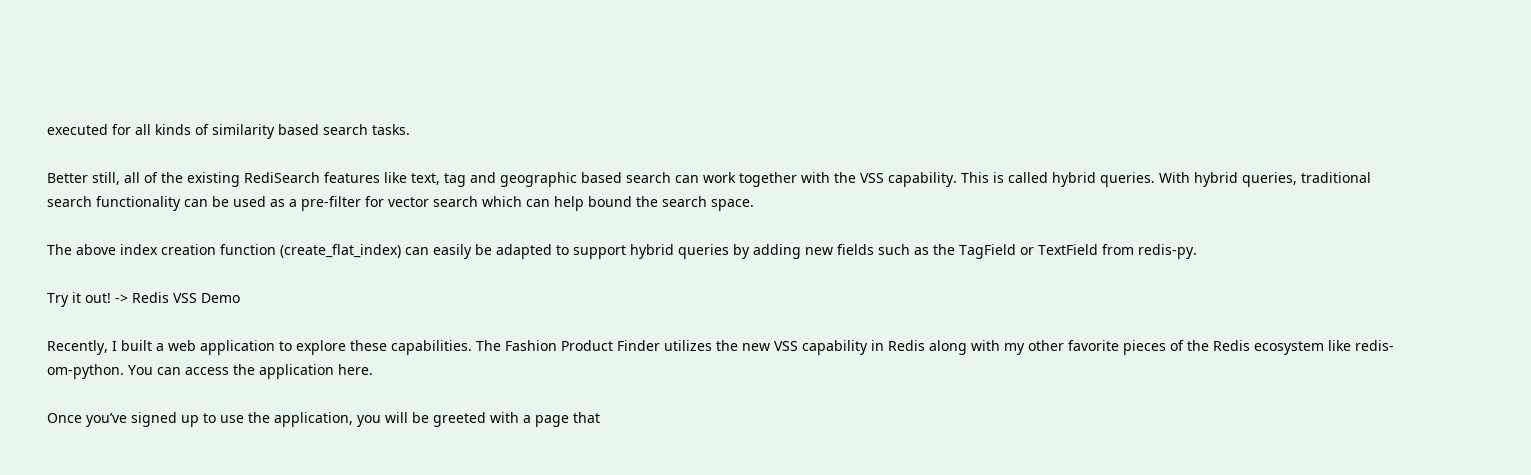executed for all kinds of similarity based search tasks.

Better still, all of the existing RediSearch features like text, tag and geographic based search can work together with the VSS capability. This is called hybrid queries. With hybrid queries, traditional search functionality can be used as a pre-filter for vector search which can help bound the search space.

The above index creation function (create_flat_index) can easily be adapted to support hybrid queries by adding new fields such as the TagField or TextField from redis-py.

Try it out! -> Redis VSS Demo

Recently, I built a web application to explore these capabilities. The Fashion Product Finder utilizes the new VSS capability in Redis along with my other favorite pieces of the Redis ecosystem like redis-om-python. You can access the application here.

Once you’ve signed up to use the application, you will be greeted with a page that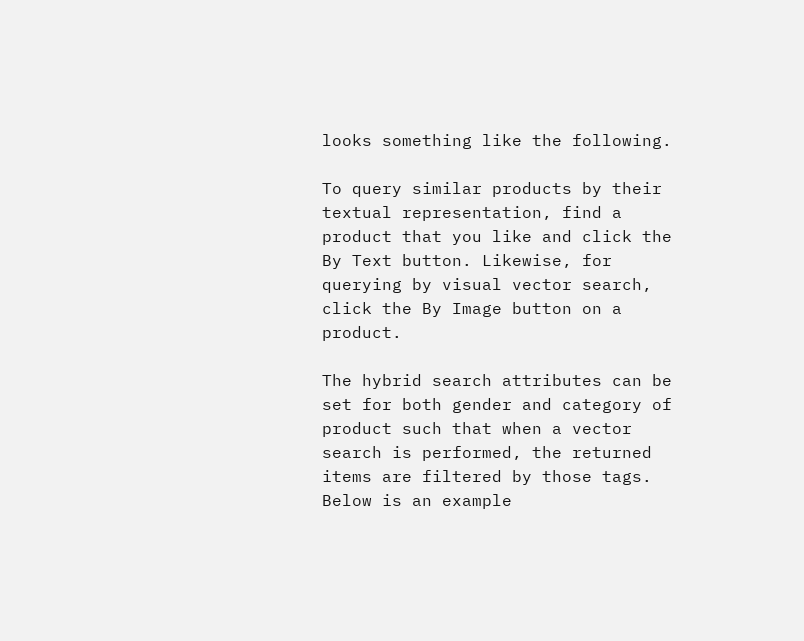looks something like the following.

To query similar products by their textual representation, find a product that you like and click the By Text button. Likewise, for querying by visual vector search, click the By Image button on a product.

The hybrid search attributes can be set for both gender and category of product such that when a vector search is performed, the returned items are filtered by those tags. Below is an example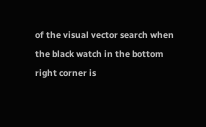of the visual vector search when the black watch in the bottom right corner is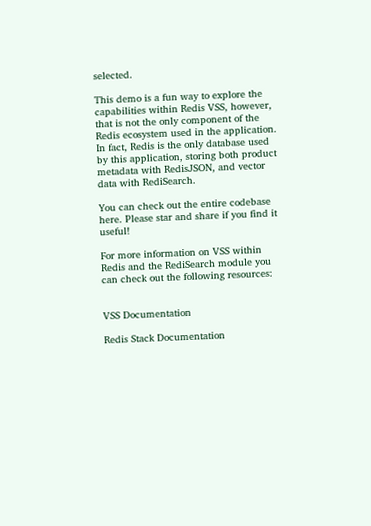selected.

This demo is a fun way to explore the capabilities within Redis VSS, however, that is not the only component of the Redis ecosystem used in the application. In fact, Redis is the only database used by this application, storing both product metadata with RedisJSON, and vector data with RediSearch.

You can check out the entire codebase here. Please star and share if you find it useful!

For more information on VSS within Redis and the RediSearch module you can check out the following resources:


VSS Documentation

Redis Stack Documentation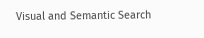Visual and Semantic Search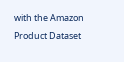with the Amazon Product Dataset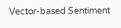Vector-based Sentiment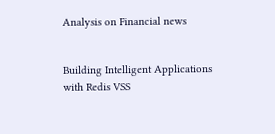Analysis on Financial news


Building Intelligent Applications with Redis VSS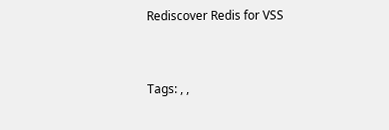Rediscover Redis for VSS


Tags: , ,